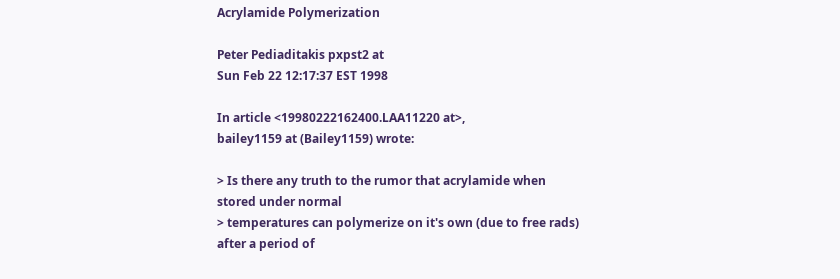Acrylamide Polymerization

Peter Pediaditakis pxpst2 at
Sun Feb 22 12:17:37 EST 1998

In article <19980222162400.LAA11220 at>,
bailey1159 at (Bailey1159) wrote:

> Is there any truth to the rumor that acrylamide when stored under normal
> temperatures can polymerize on it's own (due to free rads) after a period of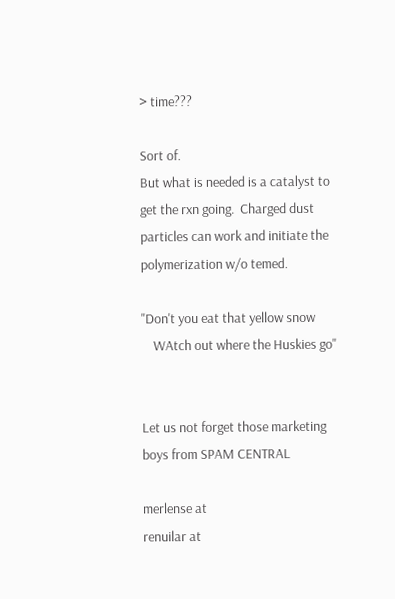> time???

Sort of.
But what is needed is a catalyst to get the rxn going.  Charged dust
particles can work and initiate the polymerization w/o temed.

"Don't you eat that yellow snow
    WAtch out where the Huskies go"


Let us not forget those marketing boys from SPAM CENTRAL

merlense at
renuilar at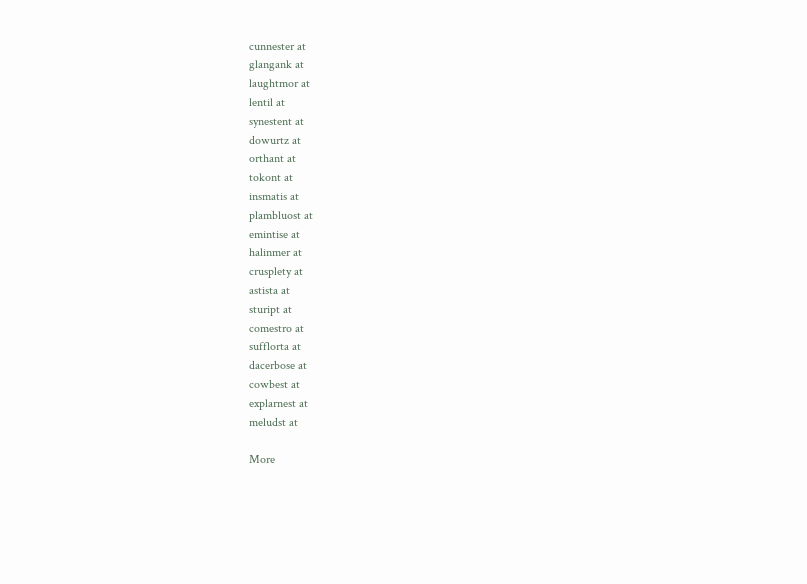cunnester at
glangank at
laughtmor at
lentil at
synestent at
dowurtz at
orthant at
tokont at
insmatis at
plambluost at
emintise at
halinmer at
crusplety at
astista at
stuript at
comestro at
sufflorta at
dacerbose at
cowbest at
explarnest at
meludst at

More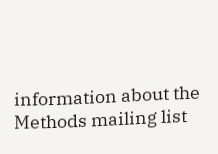information about the Methods mailing list